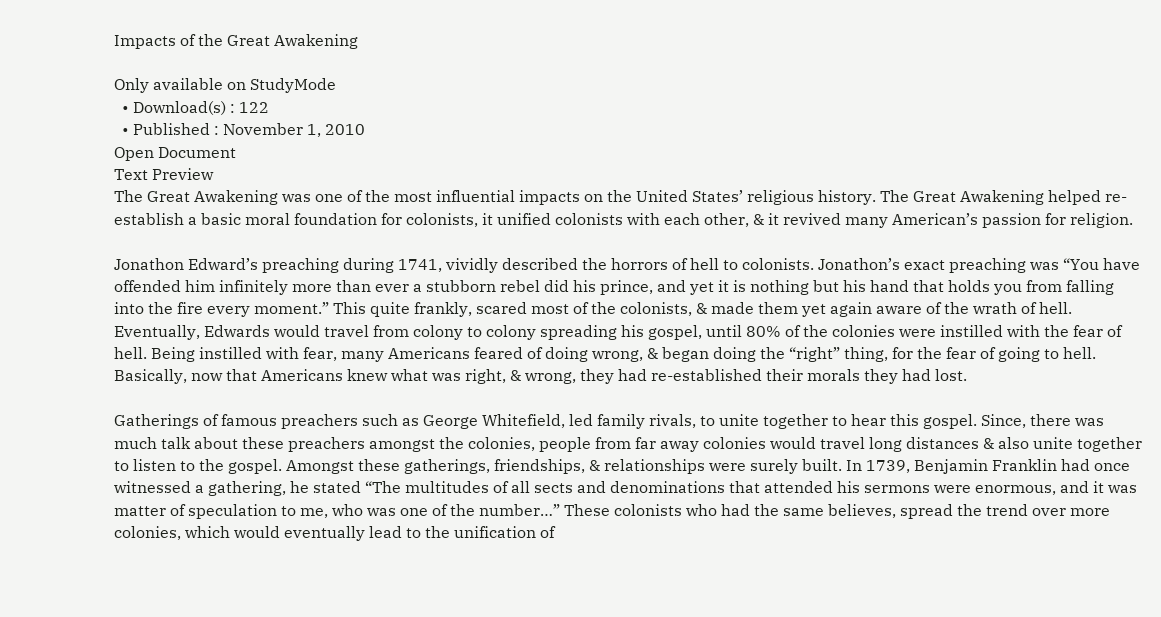Impacts of the Great Awakening

Only available on StudyMode
  • Download(s) : 122
  • Published : November 1, 2010
Open Document
Text Preview
The Great Awakening was one of the most influential impacts on the United States’ religious history. The Great Awakening helped re-establish a basic moral foundation for colonists, it unified colonists with each other, & it revived many American’s passion for religion.

Jonathon Edward’s preaching during 1741, vividly described the horrors of hell to colonists. Jonathon’s exact preaching was “You have offended him infinitely more than ever a stubborn rebel did his prince, and yet it is nothing but his hand that holds you from falling into the fire every moment.” This quite frankly, scared most of the colonists, & made them yet again aware of the wrath of hell. Eventually, Edwards would travel from colony to colony spreading his gospel, until 80% of the colonies were instilled with the fear of hell. Being instilled with fear, many Americans feared of doing wrong, & began doing the “right” thing, for the fear of going to hell. Basically, now that Americans knew what was right, & wrong, they had re-established their morals they had lost.

Gatherings of famous preachers such as George Whitefield, led family rivals, to unite together to hear this gospel. Since, there was much talk about these preachers amongst the colonies, people from far away colonies would travel long distances & also unite together to listen to the gospel. Amongst these gatherings, friendships, & relationships were surely built. In 1739, Benjamin Franklin had once witnessed a gathering, he stated “The multitudes of all sects and denominations that attended his sermons were enormous, and it was matter of speculation to me, who was one of the number…” These colonists who had the same believes, spread the trend over more colonies, which would eventually lead to the unification of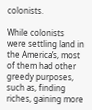colonists.

While colonists were settling land in the America’s, most of them had other greedy purposes, such as, finding riches, gaining more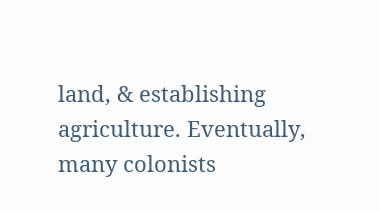land, & establishing agriculture. Eventually, many colonists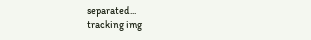separated...
tracking img